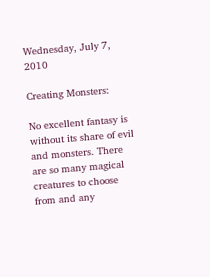Wednesday, July 7, 2010

Creating Monsters:

No excellent fantasy is without its share of evil and monsters. There are so many magical creatures to choose from and any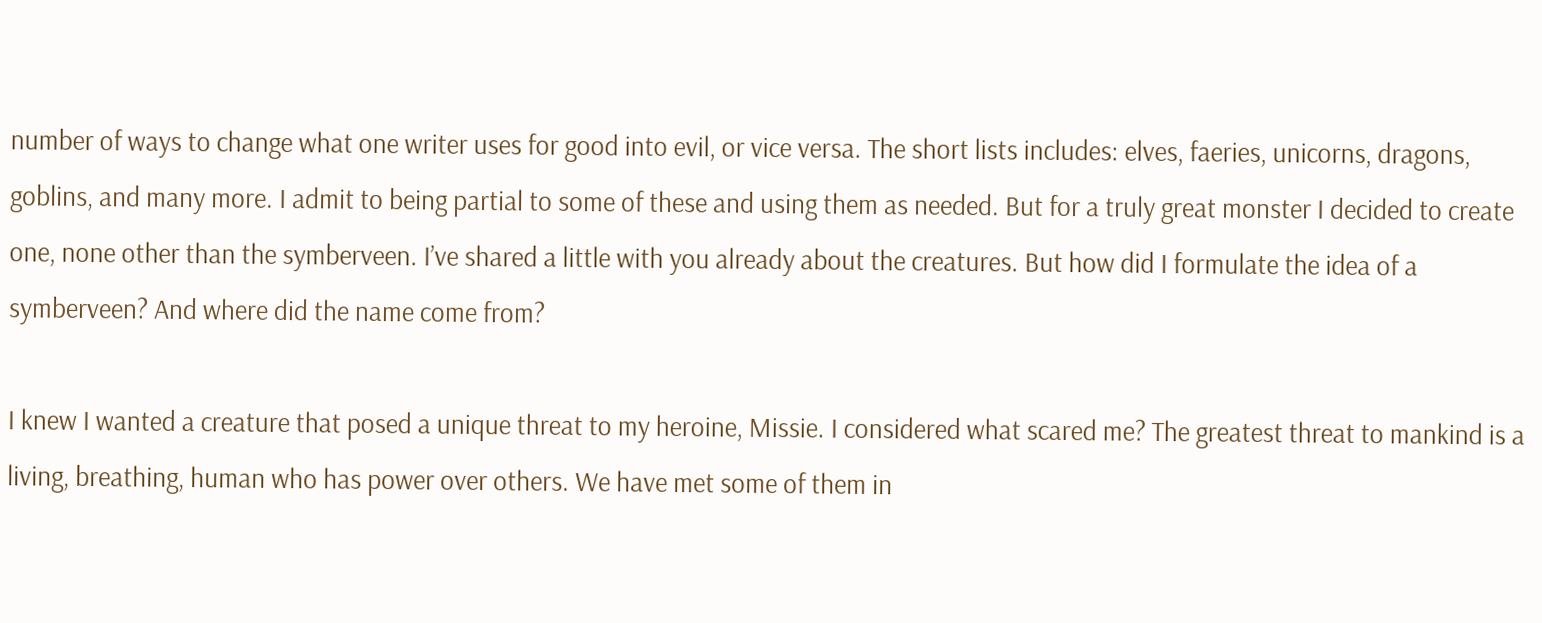number of ways to change what one writer uses for good into evil, or vice versa. The short lists includes: elves, faeries, unicorns, dragons, goblins, and many more. I admit to being partial to some of these and using them as needed. But for a truly great monster I decided to create one, none other than the symberveen. I’ve shared a little with you already about the creatures. But how did I formulate the idea of a symberveen? And where did the name come from?

I knew I wanted a creature that posed a unique threat to my heroine, Missie. I considered what scared me? The greatest threat to mankind is a living, breathing, human who has power over others. We have met some of them in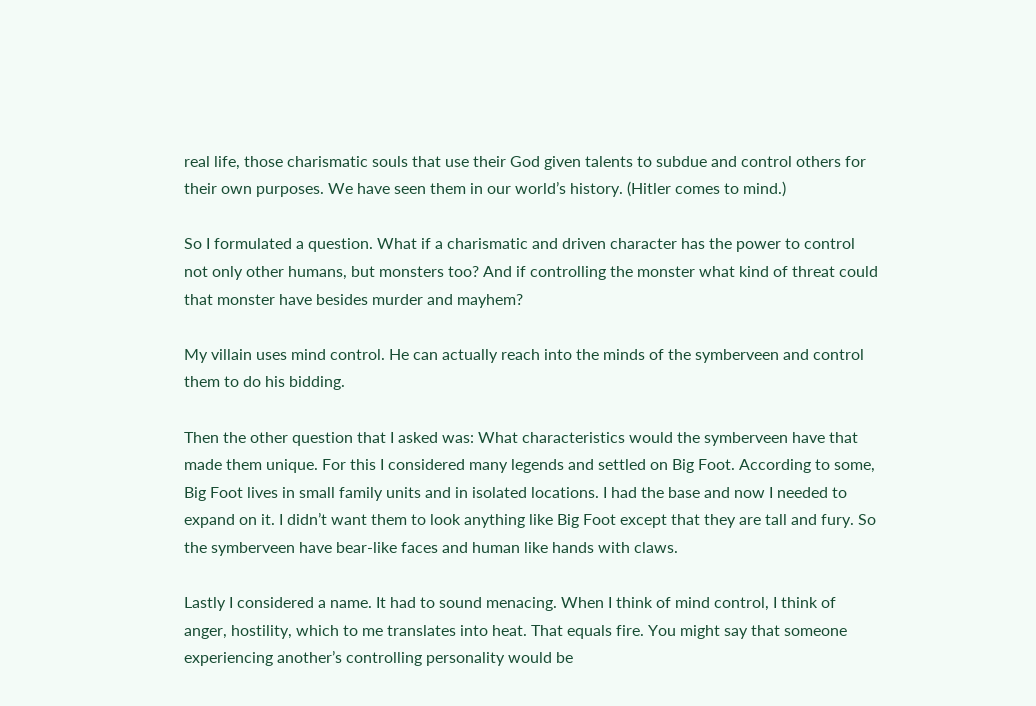real life, those charismatic souls that use their God given talents to subdue and control others for their own purposes. We have seen them in our world’s history. (Hitler comes to mind.)

So I formulated a question. What if a charismatic and driven character has the power to control not only other humans, but monsters too? And if controlling the monster what kind of threat could that monster have besides murder and mayhem?

My villain uses mind control. He can actually reach into the minds of the symberveen and control them to do his bidding.

Then the other question that I asked was: What characteristics would the symberveen have that made them unique. For this I considered many legends and settled on Big Foot. According to some, Big Foot lives in small family units and in isolated locations. I had the base and now I needed to expand on it. I didn’t want them to look anything like Big Foot except that they are tall and fury. So the symberveen have bear-like faces and human like hands with claws.

Lastly I considered a name. It had to sound menacing. When I think of mind control, I think of anger, hostility, which to me translates into heat. That equals fire. You might say that someone experiencing another’s controlling personality would be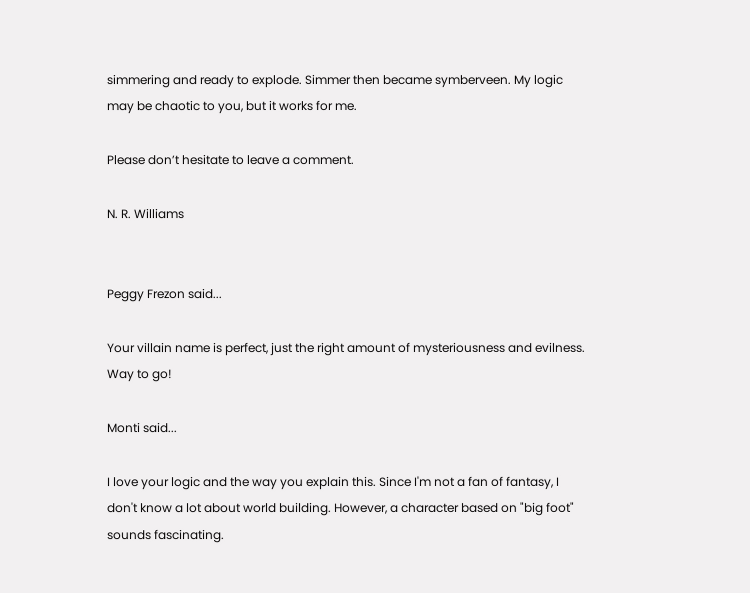simmering and ready to explode. Simmer then became symberveen. My logic may be chaotic to you, but it works for me.

Please don’t hesitate to leave a comment.

N. R. Williams


Peggy Frezon said...

Your villain name is perfect, just the right amount of mysteriousness and evilness. Way to go!

Monti said...

I love your logic and the way you explain this. Since I'm not a fan of fantasy, I don't know a lot about world building. However, a character based on "big foot" sounds fascinating.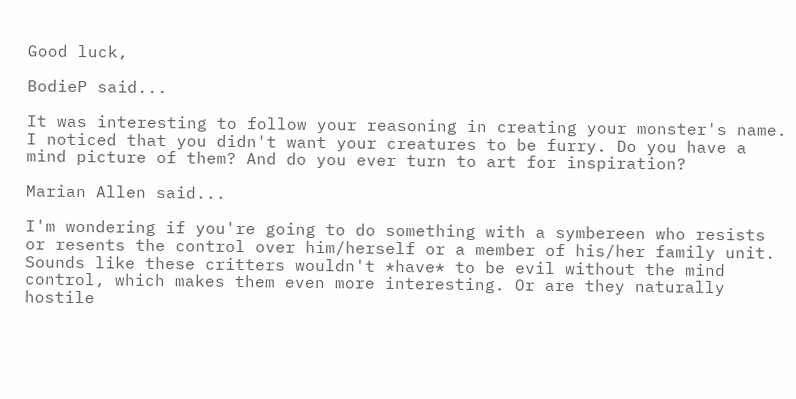Good luck,

BodieP said...

It was interesting to follow your reasoning in creating your monster's name. I noticed that you didn't want your creatures to be furry. Do you have a mind picture of them? And do you ever turn to art for inspiration?

Marian Allen said...

I'm wondering if you're going to do something with a symbereen who resists or resents the control over him/herself or a member of his/her family unit. Sounds like these critters wouldn't *have* to be evil without the mind control, which makes them even more interesting. Or are they naturally hostile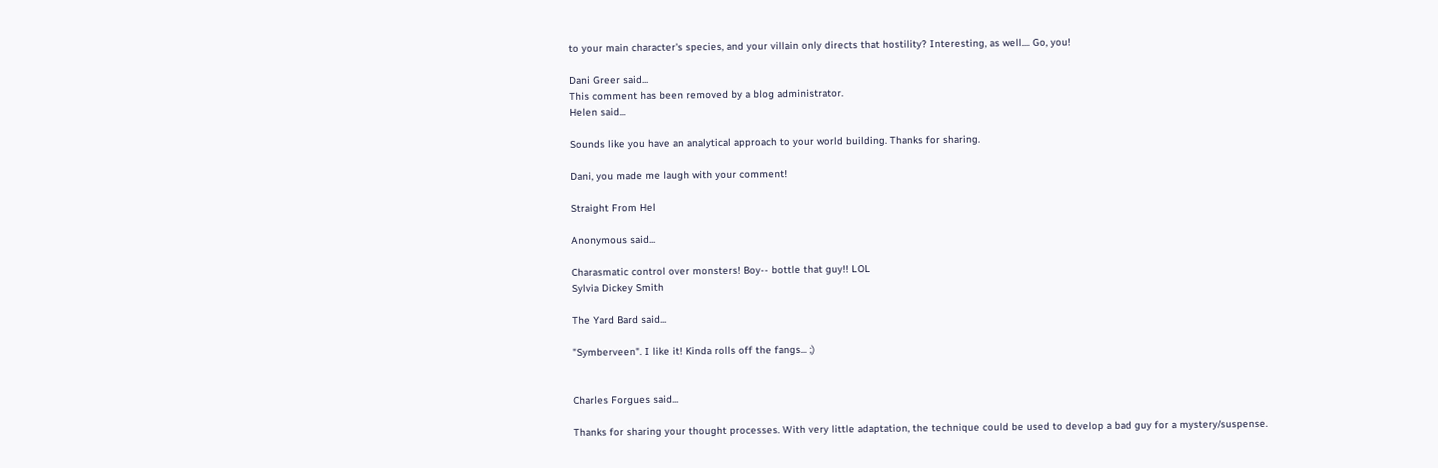to your main character's species, and your villain only directs that hostility? Interesting, as well.... Go, you!

Dani Greer said...
This comment has been removed by a blog administrator.
Helen said...

Sounds like you have an analytical approach to your world building. Thanks for sharing.

Dani, you made me laugh with your comment!

Straight From Hel

Anonymous said...

Charasmatic control over monsters! Boy-- bottle that guy!! LOL
Sylvia Dickey Smith

The Yard Bard said...

"Symberveen". I like it! Kinda rolls off the fangs... ;)


Charles Forgues said...

Thanks for sharing your thought processes. With very little adaptation, the technique could be used to develop a bad guy for a mystery/suspense.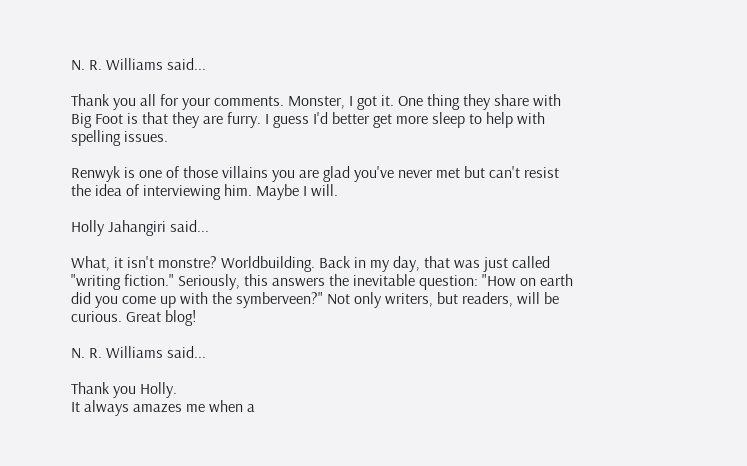N. R. Williams said...

Thank you all for your comments. Monster, I got it. One thing they share with Big Foot is that they are furry. I guess I'd better get more sleep to help with spelling issues.

Renwyk is one of those villains you are glad you've never met but can't resist the idea of interviewing him. Maybe I will.

Holly Jahangiri said...

What, it isn't monstre? Worldbuilding. Back in my day, that was just called "writing fiction." Seriously, this answers the inevitable question: "How on earth did you come up with the symberveen?" Not only writers, but readers, will be curious. Great blog!

N. R. Williams said...

Thank you Holly.
It always amazes me when a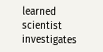learned scientist investigates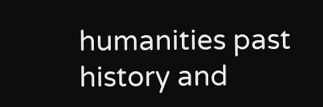humanities past history and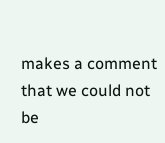makes a comment that we could not be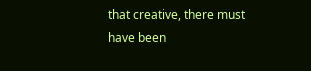that creative, there must have been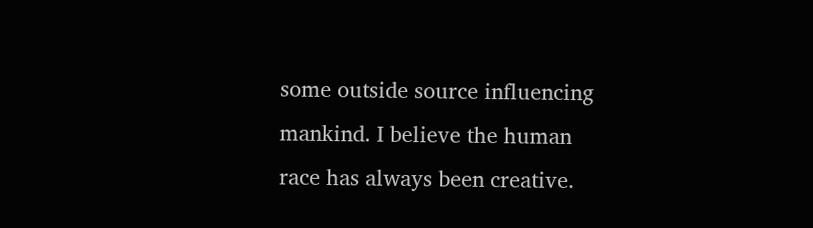some outside source influencing mankind. I believe the human race has always been creative.